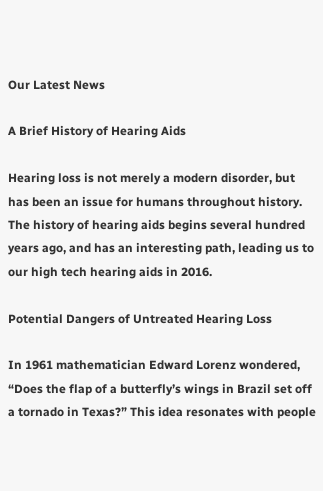Our Latest News

A Brief History of Hearing Aids

Hearing loss is not merely a modern disorder, but has been an issue for humans throughout history. The history of hearing aids begins several hundred years ago, and has an interesting path, leading us to our high tech hearing aids in 2016.

Potential Dangers of Untreated Hearing Loss

In 1961 mathematician Edward Lorenz wondered, “Does the flap of a butterfly’s wings in Brazil set off a tornado in Texas?” This idea resonates with people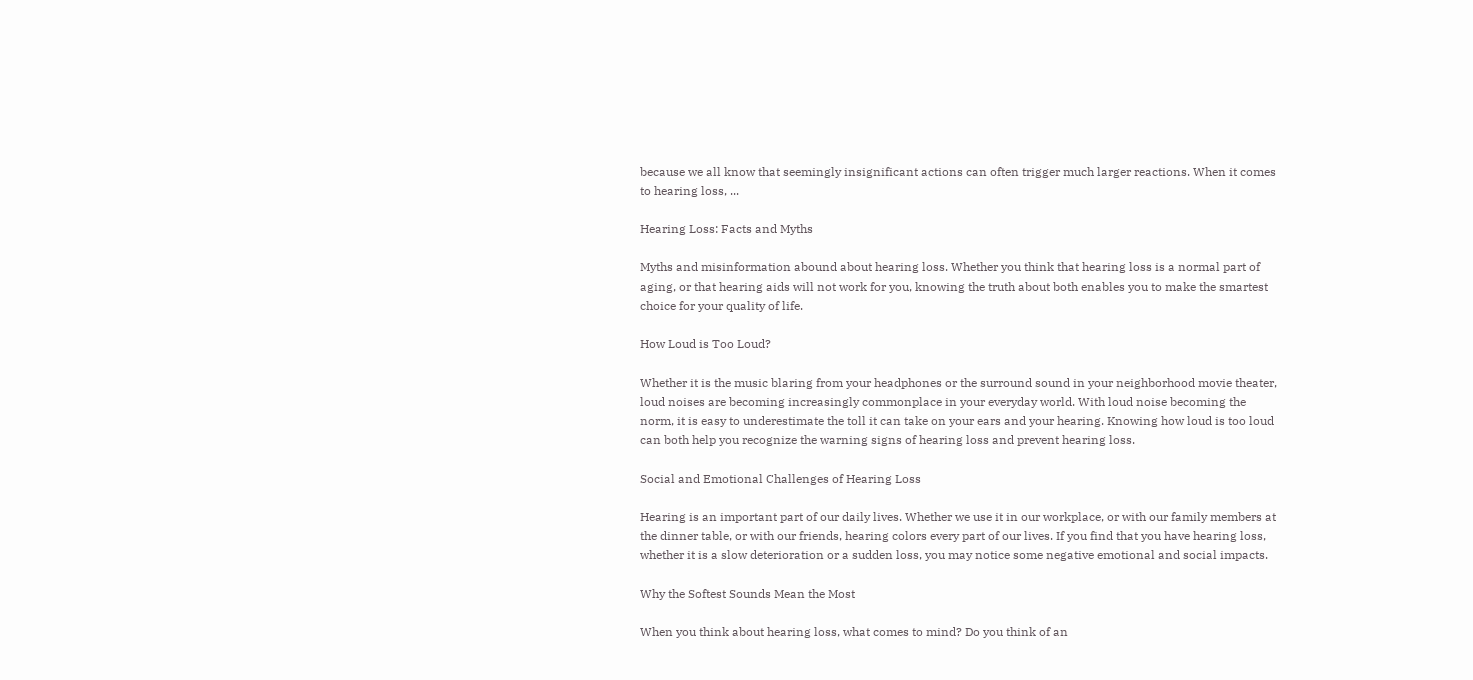because we all know that seemingly insignificant actions can often trigger much larger reactions. When it comes to hearing loss, ...

Hearing Loss: Facts and Myths

Myths and misinformation abound about hearing loss. Whether you think that hearing loss is a normal part of aging, or that hearing aids will not work for you, knowing the truth about both enables you to make the smartest choice for your quality of life.

How Loud is Too Loud?

Whether it is the music blaring from your headphones or the surround sound in your neighborhood movie theater, loud noises are becoming increasingly commonplace in your everyday world. With loud noise becoming the norm, it is easy to underestimate the toll it can take on your ears and your hearing. Knowing how loud is too loud can both help you recognize the warning signs of hearing loss and prevent hearing loss.

Social and Emotional Challenges of Hearing Loss

Hearing is an important part of our daily lives. Whether we use it in our workplace, or with our family members at the dinner table, or with our friends, hearing colors every part of our lives. If you find that you have hearing loss, whether it is a slow deterioration or a sudden loss, you may notice some negative emotional and social impacts.

Why the Softest Sounds Mean the Most

When you think about hearing loss, what comes to mind? Do you think of an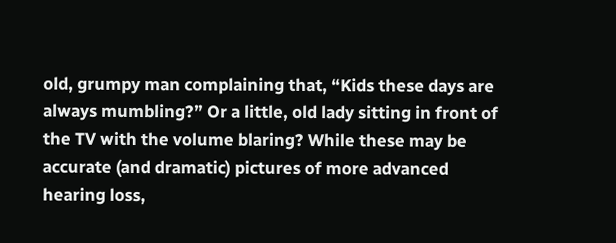old, grumpy man complaining that, “Kids these days are always mumbling?” Or a little, old lady sitting in front of the TV with the volume blaring? While these may be accurate (and dramatic) pictures of more advanced hearing loss,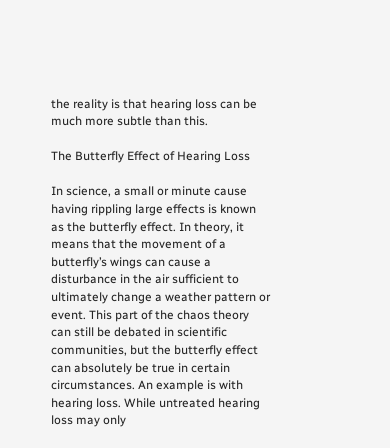the reality is that hearing loss can be much more subtle than this.

The Butterfly Effect of Hearing Loss

In science, a small or minute cause having rippling large effects is known as the butterfly effect. In theory, it means that the movement of a butterfly’s wings can cause a disturbance in the air sufficient to ultimately change a weather pattern or event. This part of the chaos theory can still be debated in scientific communities, but the butterfly effect can absolutely be true in certain circumstances. An example is with hearing loss. While untreated hearing loss may only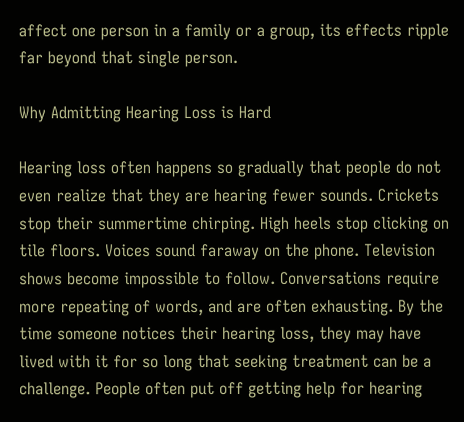affect one person in a family or a group, its effects ripple far beyond that single person.

Why Admitting Hearing Loss is Hard

Hearing loss often happens so gradually that people do not even realize that they are hearing fewer sounds. Crickets stop their summertime chirping. High heels stop clicking on tile floors. Voices sound faraway on the phone. Television shows become impossible to follow. Conversations require more repeating of words, and are often exhausting. By the time someone notices their hearing loss, they may have lived with it for so long that seeking treatment can be a challenge. People often put off getting help for hearing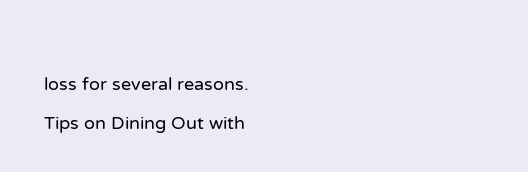loss for several reasons.

Tips on Dining Out with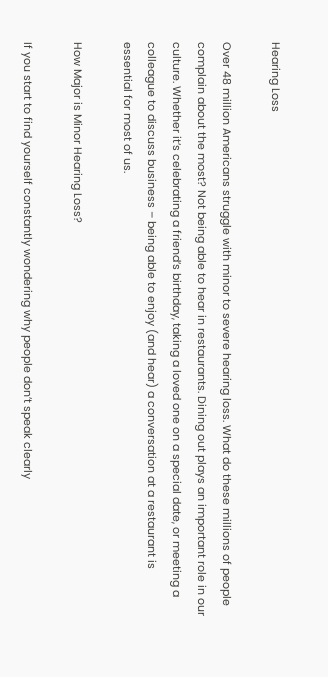Hearing Loss

Over 48 million Americans struggle with minor to severe hearing loss. What do these millions of people complain about the most? Not being able to hear in restaurants. Dining out plays an important role in our culture. Whether it’s celebrating a friend’s birthday, taking a loved one on a special date, or meeting a colleague to discuss business – being able to enjoy (and hear) a conversation at a restaurant is essential for most of us.

How Major is Minor Hearing Loss?

If you start to find yourself constantly wondering why people don’t speak clearly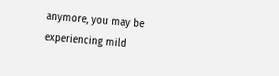anymore, you may be experiencing mild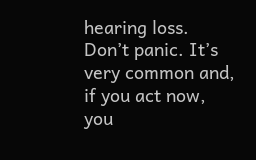hearing loss. Don’t panic. It’s very common and, if you act now, you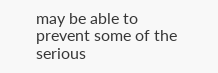may be able to prevent some of the serious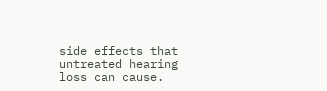side effects that untreated hearing loss can cause.